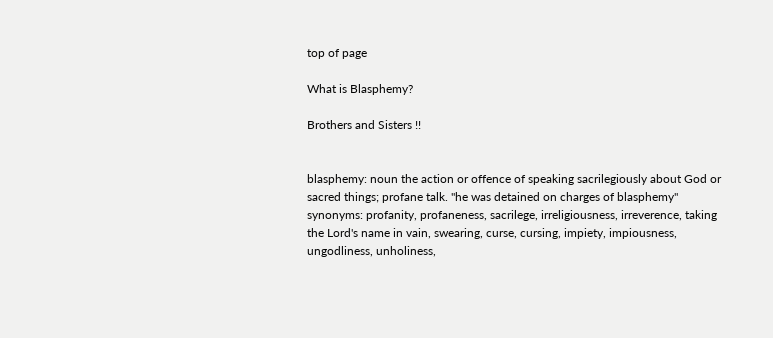top of page

What is Blasphemy?

Brothers and Sisters !!


blasphemy: noun the action or offence of speaking sacrilegiously about God or sacred things; profane talk. "he was detained on charges of blasphemy" synonyms: profanity, profaneness, sacrilege, irreligiousness, irreverence, taking the Lord's name in vain, swearing, curse, cursing, impiety, impiousness, ungodliness, unholiness,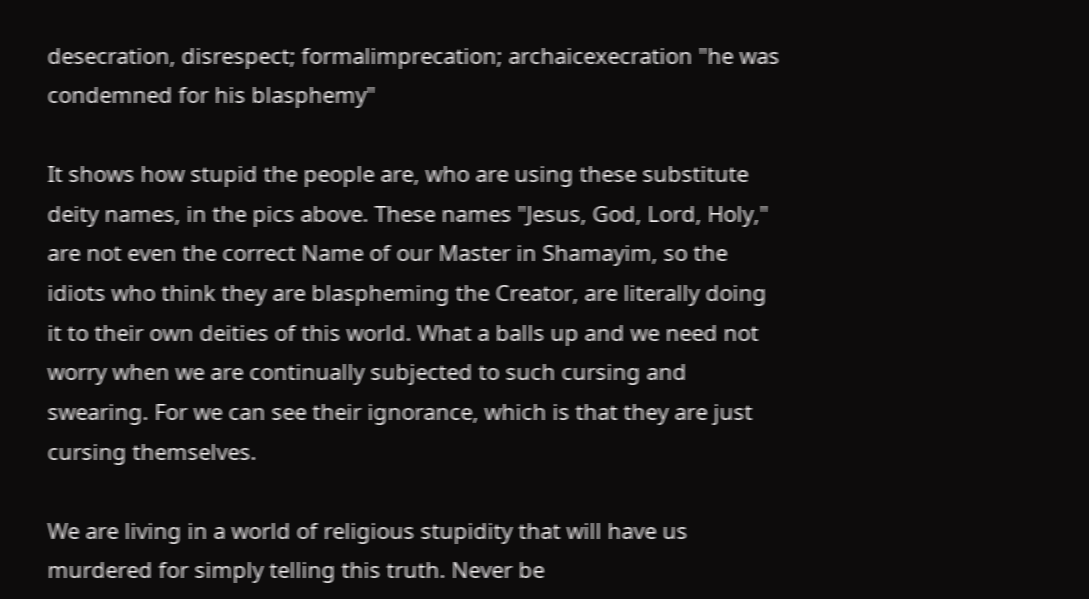desecration, disrespect; formalimprecation; archaicexecration "he was condemned for his blasphemy"

It shows how stupid the people are, who are using these substitute deity names, in the pics above. These names "Jesus, God, Lord, Holy," are not even the correct Name of our Master in Shamayim, so the idiots who think they are blaspheming the Creator, are literally doing it to their own deities of this world. What a balls up and we need not worry when we are continually subjected to such cursing and swearing. For we can see their ignorance, which is that they are just cursing themselves.

We are living in a world of religious stupidity that will have us murdered for simply telling this truth. Never be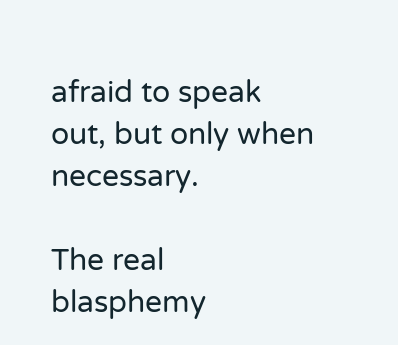afraid to speak out, but only when necessary.

The real blasphemy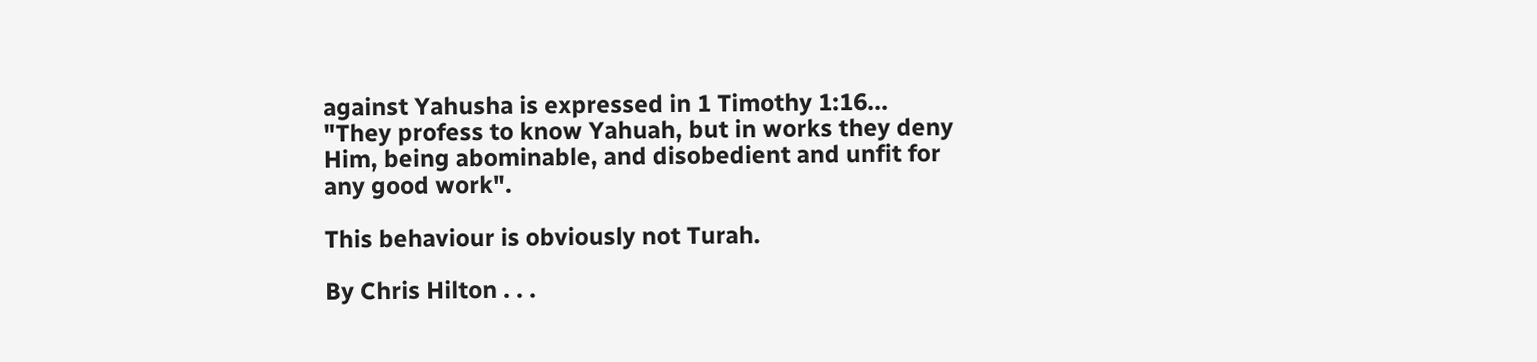against Yahusha is expressed in 1 Timothy 1:16... "They profess to know Yahuah, but in works they deny Him, being abominable, and disobedient and unfit for any good work".

This behaviour is obviously not Turah.

By Chris Hilton . . .